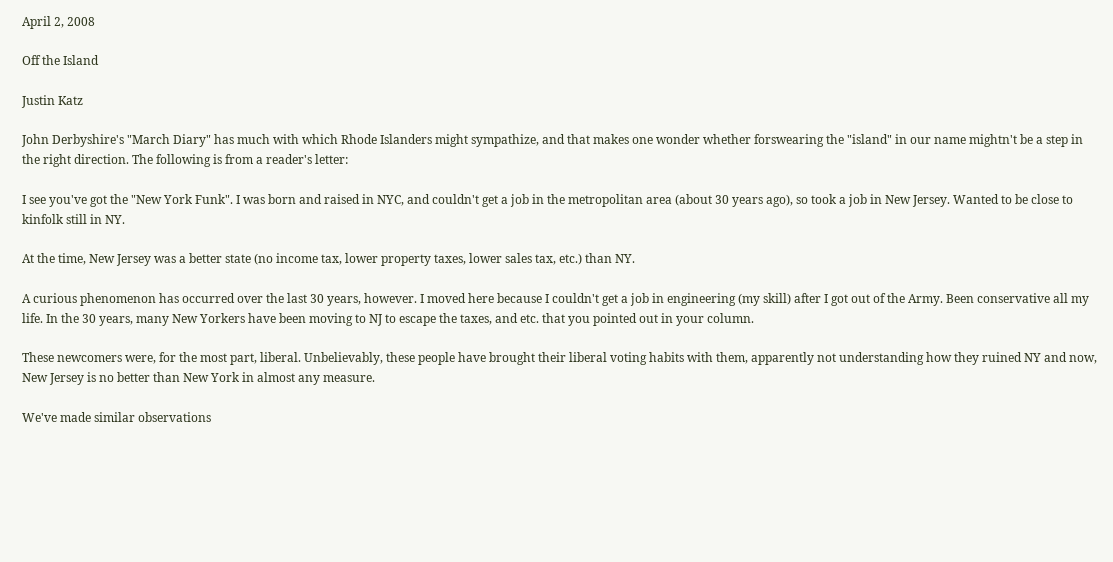April 2, 2008

Off the Island

Justin Katz

John Derbyshire's "March Diary" has much with which Rhode Islanders might sympathize, and that makes one wonder whether forswearing the "island" in our name mightn't be a step in the right direction. The following is from a reader's letter:

I see you've got the "New York Funk". I was born and raised in NYC, and couldn't get a job in the metropolitan area (about 30 years ago), so took a job in New Jersey. Wanted to be close to kinfolk still in NY.

At the time, New Jersey was a better state (no income tax, lower property taxes, lower sales tax, etc.) than NY.

A curious phenomenon has occurred over the last 30 years, however. I moved here because I couldn't get a job in engineering (my skill) after I got out of the Army. Been conservative all my life. In the 30 years, many New Yorkers have been moving to NJ to escape the taxes, and etc. that you pointed out in your column.

These newcomers were, for the most part, liberal. Unbelievably, these people have brought their liberal voting habits with them, apparently not understanding how they ruined NY and now, New Jersey is no better than New York in almost any measure.

We've made similar observations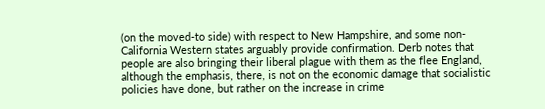(on the moved-to side) with respect to New Hampshire, and some non-California Western states arguably provide confirmation. Derb notes that people are also bringing their liberal plague with them as the flee England, although the emphasis, there, is not on the economic damage that socialistic policies have done, but rather on the increase in crime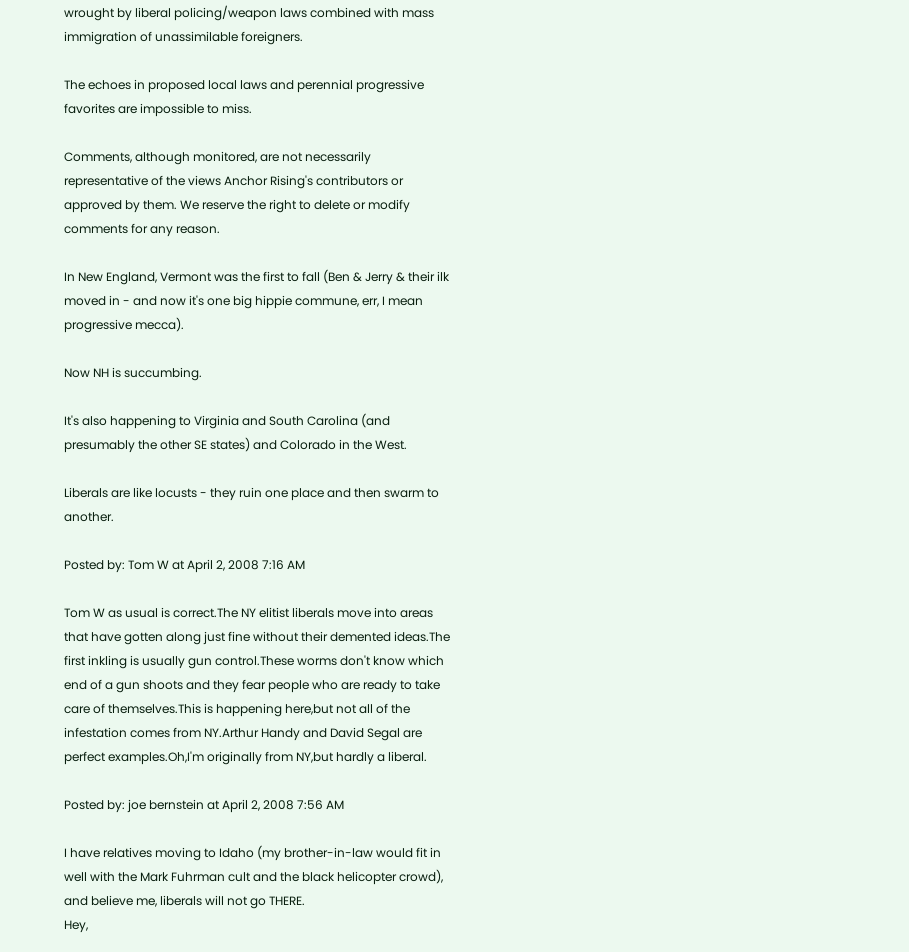wrought by liberal policing/weapon laws combined with mass immigration of unassimilable foreigners.

The echoes in proposed local laws and perennial progressive favorites are impossible to miss.

Comments, although monitored, are not necessarily representative of the views Anchor Rising's contributors or approved by them. We reserve the right to delete or modify comments for any reason.

In New England, Vermont was the first to fall (Ben & Jerry & their ilk moved in - and now it's one big hippie commune, err, I mean progressive mecca).

Now NH is succumbing.

It's also happening to Virginia and South Carolina (and presumably the other SE states) and Colorado in the West.

Liberals are like locusts - they ruin one place and then swarm to another.

Posted by: Tom W at April 2, 2008 7:16 AM

Tom W as usual is correct.The NY elitist liberals move into areas that have gotten along just fine without their demented ideas.The first inkling is usually gun control.These worms don't know which end of a gun shoots and they fear people who are ready to take care of themselves.This is happening here,but not all of the infestation comes from NY.Arthur Handy and David Segal are perfect examples.Oh,I'm originally from NY,but hardly a liberal.

Posted by: joe bernstein at April 2, 2008 7:56 AM

I have relatives moving to Idaho (my brother-in-law would fit in well with the Mark Fuhrman cult and the black helicopter crowd), and believe me, liberals will not go THERE.
Hey,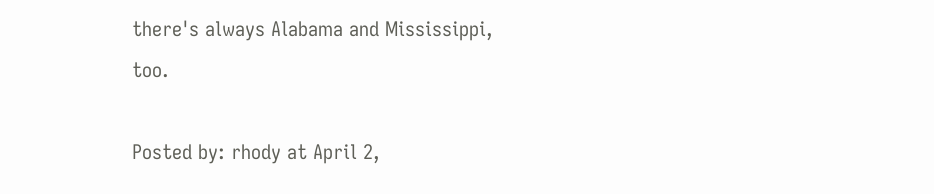there's always Alabama and Mississippi, too.

Posted by: rhody at April 2,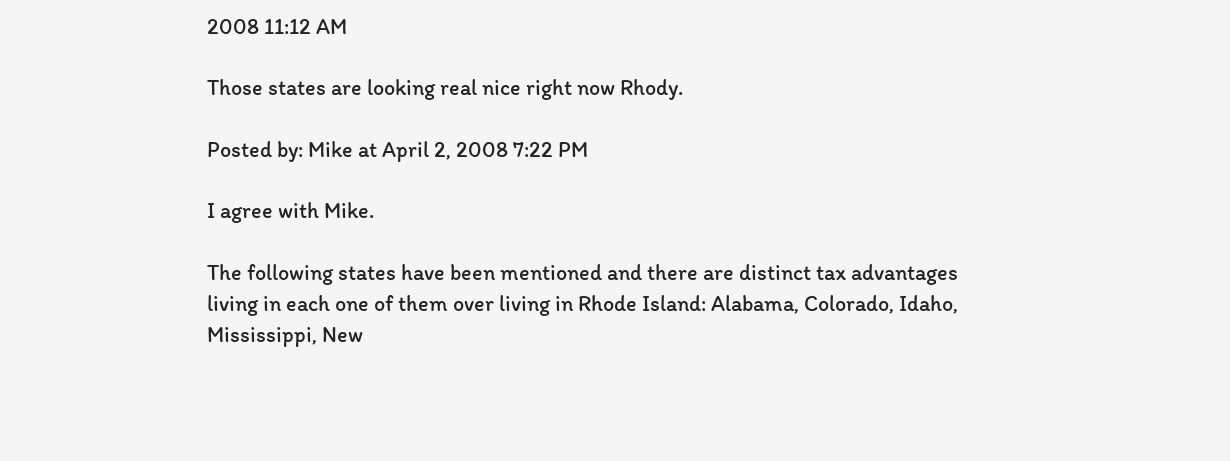2008 11:12 AM

Those states are looking real nice right now Rhody.

Posted by: Mike at April 2, 2008 7:22 PM

I agree with Mike.

The following states have been mentioned and there are distinct tax advantages living in each one of them over living in Rhode Island: Alabama, Colorado, Idaho, Mississippi, New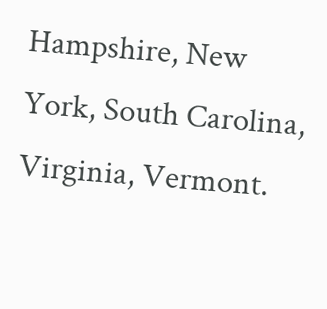Hampshire, New York, South Carolina, Virginia, Vermont.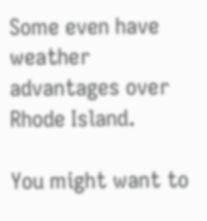Some even have weather advantages over Rhode Island.

You might want to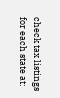check tax listings for each state at: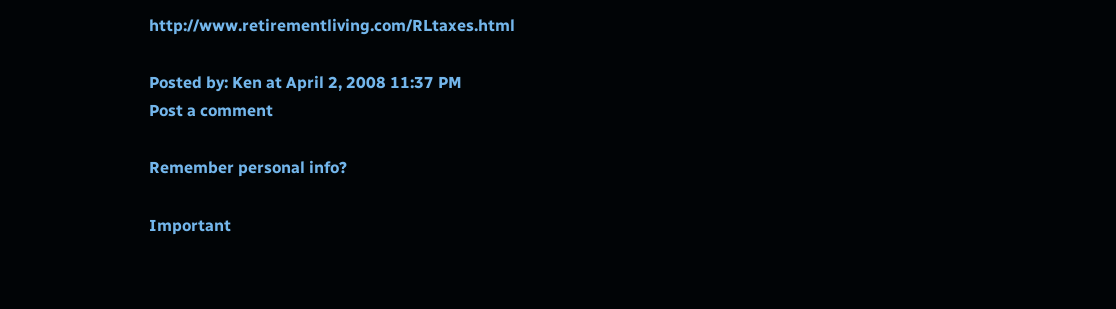http://www.retirementliving.com/RLtaxes.html

Posted by: Ken at April 2, 2008 11:37 PM
Post a comment

Remember personal info?

Important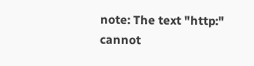note: The text "http:" cannot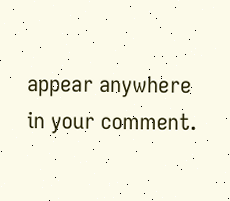appear anywhere in your comment.